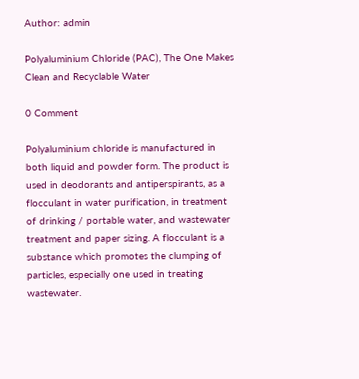Author: admin

Polyaluminium Chloride (PAC), The One Makes Clean and Recyclable Water

0 Comment

Polyaluminium chloride is manufactured in both liquid and powder form. The product is used in deodorants and antiperspirants, as a flocculant in water purification, in treatment of drinking / portable water, and wastewater treatment and paper sizing. A flocculant is a substance which promotes the clumping of particles, especially one used in treating wastewater.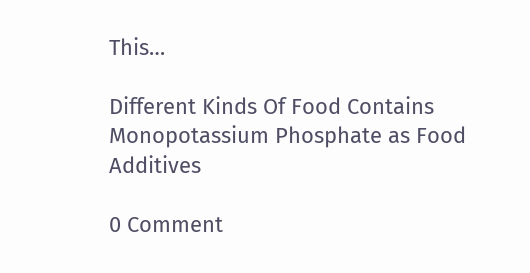This…

Different Kinds Of Food Contains Monopotassium Phosphate as Food Additives

0 Comment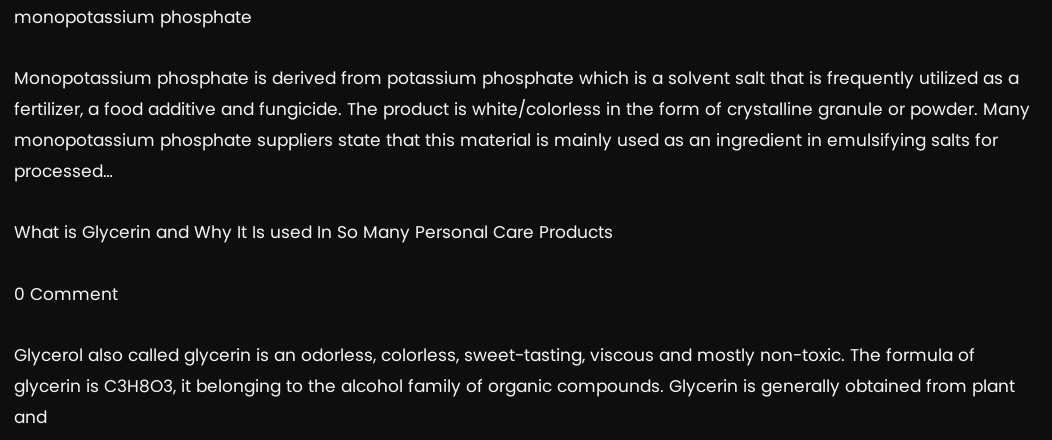monopotassium phosphate

Monopotassium phosphate is derived from potassium phosphate which is a solvent salt that is frequently utilized as a fertilizer, a food additive and fungicide. The product is white/colorless in the form of crystalline granule or powder. Many monopotassium phosphate suppliers state that this material is mainly used as an ingredient in emulsifying salts for processed…

What is Glycerin and Why It Is used In So Many Personal Care Products

0 Comment

Glycerol also called glycerin is an odorless, colorless, sweet-tasting, viscous and mostly non-toxic. The formula of glycerin is C3H8O3, it belonging to the alcohol family of organic compounds. Glycerin is generally obtained from plant and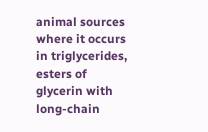animal sources where it occurs in triglycerides, esters of glycerin with long-chain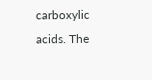carboxylic acids. The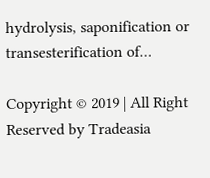hydrolysis, saponification or transesterification of…

Copyright © 2019 | All Right Reserved by Tradeasia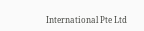International Pte Ltd